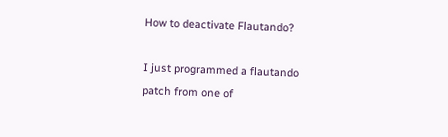How to deactivate Flautando?

I just programmed a flautando patch from one of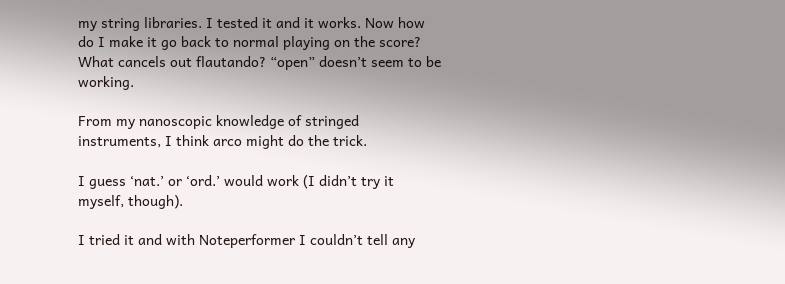my string libraries. I tested it and it works. Now how do I make it go back to normal playing on the score? What cancels out flautando? “open” doesn’t seem to be working.

From my nanoscopic knowledge of stringed instruments, I think arco might do the trick.

I guess ‘nat.’ or ‘ord.’ would work (I didn’t try it myself, though).

I tried it and with Noteperformer I couldn’t tell any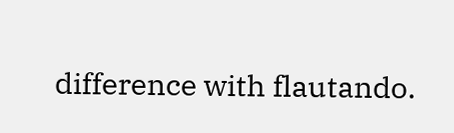difference with flautando.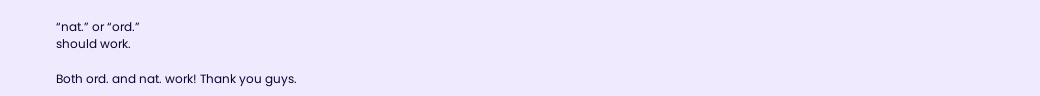“nat.” or “ord.”
should work.

Both ord. and nat. work! Thank you guys.